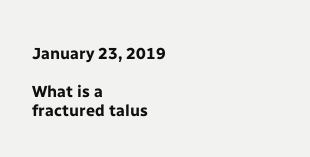January 23, 2019

What is a fractured talus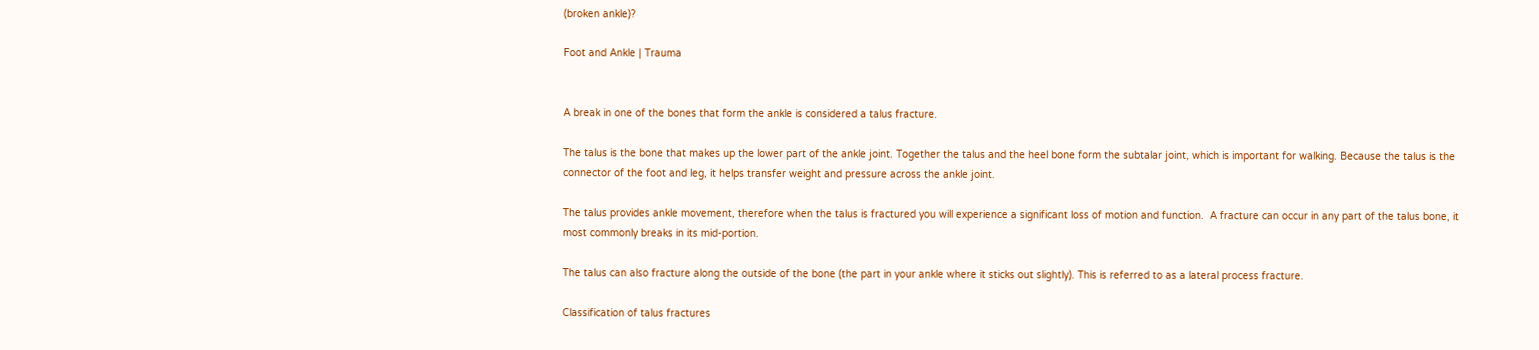(broken ankle)?

Foot and Ankle | Trauma


A break in one of the bones that form the ankle is considered a talus fracture.

The talus is the bone that makes up the lower part of the ankle joint. Together the talus and the heel bone form the subtalar joint, which is important for walking. Because the talus is the connector of the foot and leg, it helps transfer weight and pressure across the ankle joint.

The talus provides ankle movement, therefore when the talus is fractured you will experience a significant loss of motion and function.  A fracture can occur in any part of the talus bone, it most commonly breaks in its mid-portion.

The talus can also fracture along the outside of the bone (the part in your ankle where it sticks out slightly). This is referred to as a lateral process fracture.

Classification of talus fractures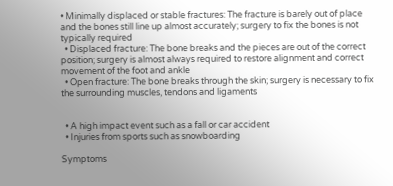• Minimally displaced or stable fractures: The fracture is barely out of place and the bones still line up almost accurately; surgery to fix the bones is not typically required
  • Displaced fracture: The bone breaks and the pieces are out of the correct position; surgery is almost always required to restore alignment and correct movement of the foot and ankle
  • Open fracture: The bone breaks through the skin; surgery is necessary to fix the surrounding muscles, tendons and ligaments


  • A high impact event such as a fall or car accident
  • Injuries from sports such as snowboarding

Symptoms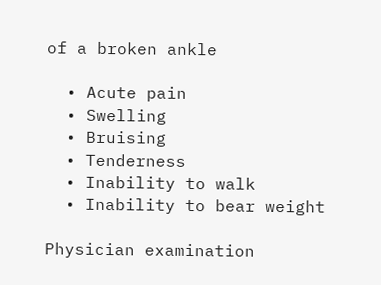of a broken ankle

  • Acute pain
  • Swelling
  • Bruising
  • Tenderness
  • Inability to walk
  • Inability to bear weight

Physician examination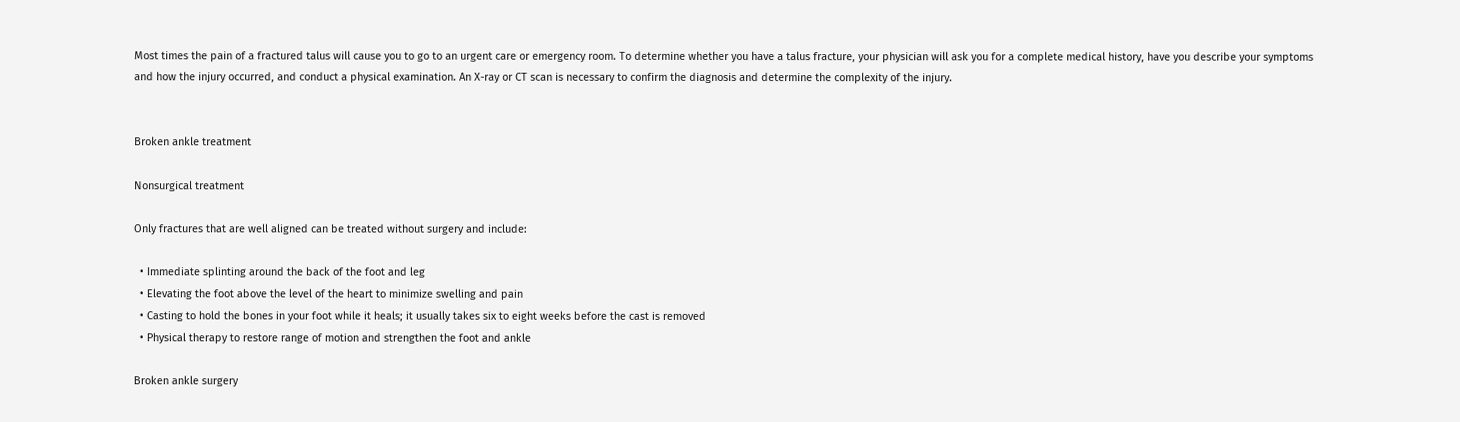Most times the pain of a fractured talus will cause you to go to an urgent care or emergency room. To determine whether you have a talus fracture, your physician will ask you for a complete medical history, have you describe your symptoms and how the injury occurred, and conduct a physical examination. An X-ray or CT scan is necessary to confirm the diagnosis and determine the complexity of the injury.


Broken ankle treatment

Nonsurgical treatment

Only fractures that are well aligned can be treated without surgery and include:

  • Immediate splinting around the back of the foot and leg
  • Elevating the foot above the level of the heart to minimize swelling and pain
  • Casting to hold the bones in your foot while it heals; it usually takes six to eight weeks before the cast is removed
  • Physical therapy to restore range of motion and strengthen the foot and ankle

Broken ankle surgery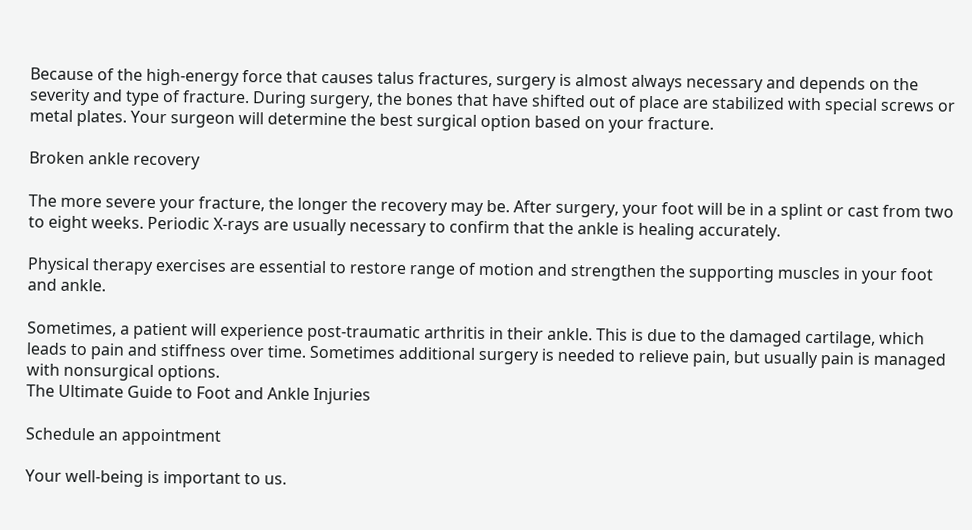Because of the high-energy force that causes talus fractures, surgery is almost always necessary and depends on the severity and type of fracture. During surgery, the bones that have shifted out of place are stabilized with special screws or metal plates. Your surgeon will determine the best surgical option based on your fracture.

Broken ankle recovery

The more severe your fracture, the longer the recovery may be. After surgery, your foot will be in a splint or cast from two to eight weeks. Periodic X-rays are usually necessary to confirm that the ankle is healing accurately.

Physical therapy exercises are essential to restore range of motion and strengthen the supporting muscles in your foot and ankle.

Sometimes, a patient will experience post-traumatic arthritis in their ankle. This is due to the damaged cartilage, which leads to pain and stiffness over time. Sometimes additional surgery is needed to relieve pain, but usually pain is managed with nonsurgical options.
The Ultimate Guide to Foot and Ankle Injuries

Schedule an appointment

Your well-being is important to us.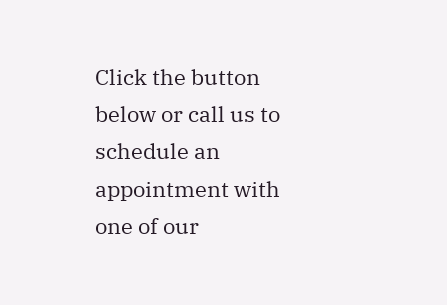Click the button below or call us to schedule an appointment with one of our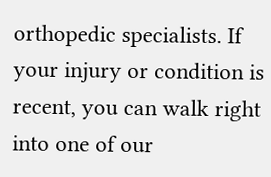orthopedic specialists. If your injury or condition is recent, you can walk right into one of our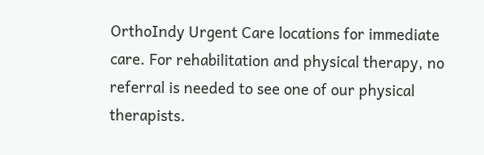OrthoIndy Urgent Care locations for immediate care. For rehabilitation and physical therapy, no referral is needed to see one of our physical therapists.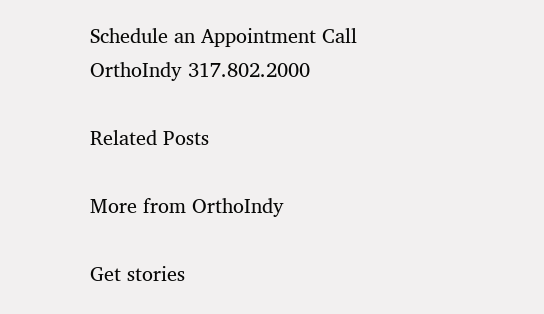Schedule an Appointment Call OrthoIndy 317.802.2000

Related Posts

More from OrthoIndy

Get stories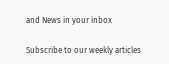and News in your inbox

Subscribe to our weekly articles